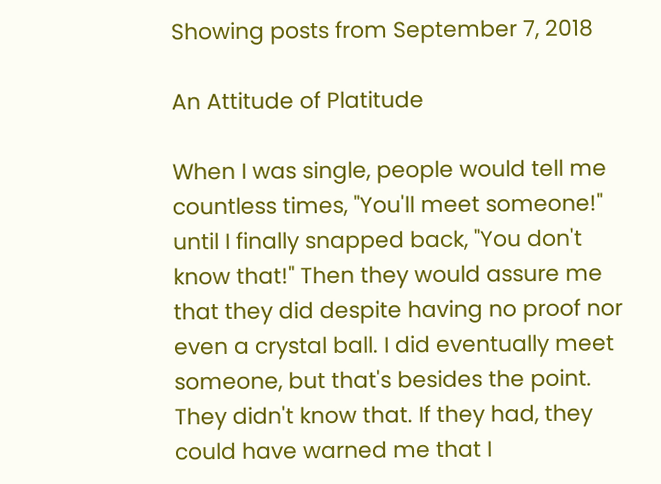Showing posts from September 7, 2018

An Attitude of Platitude

When I was single, people would tell me countless times, "You'll meet someone!" until I finally snapped back, "You don't know that!" Then they would assure me that they did despite having no proof nor even a crystal ball. I did eventually meet someone, but that's besides the point. They didn't know that. If they had, they could have warned me that I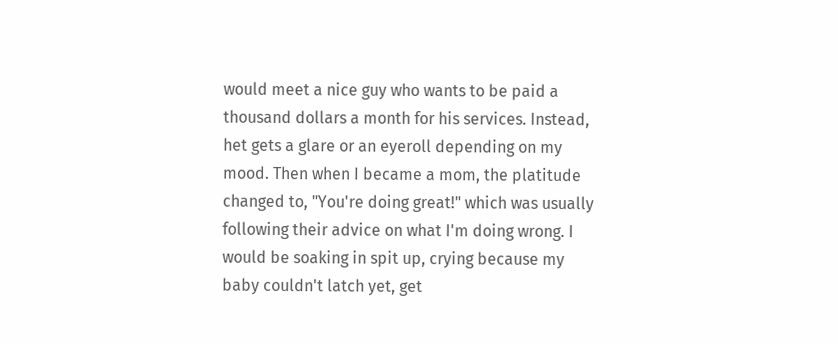would meet a nice guy who wants to be paid a thousand dollars a month for his services. Instead, het gets a glare or an eyeroll depending on my mood. Then when I became a mom, the platitude changed to, "You're doing great!" which was usually following their advice on what I'm doing wrong. I would be soaking in spit up, crying because my baby couldn't latch yet, get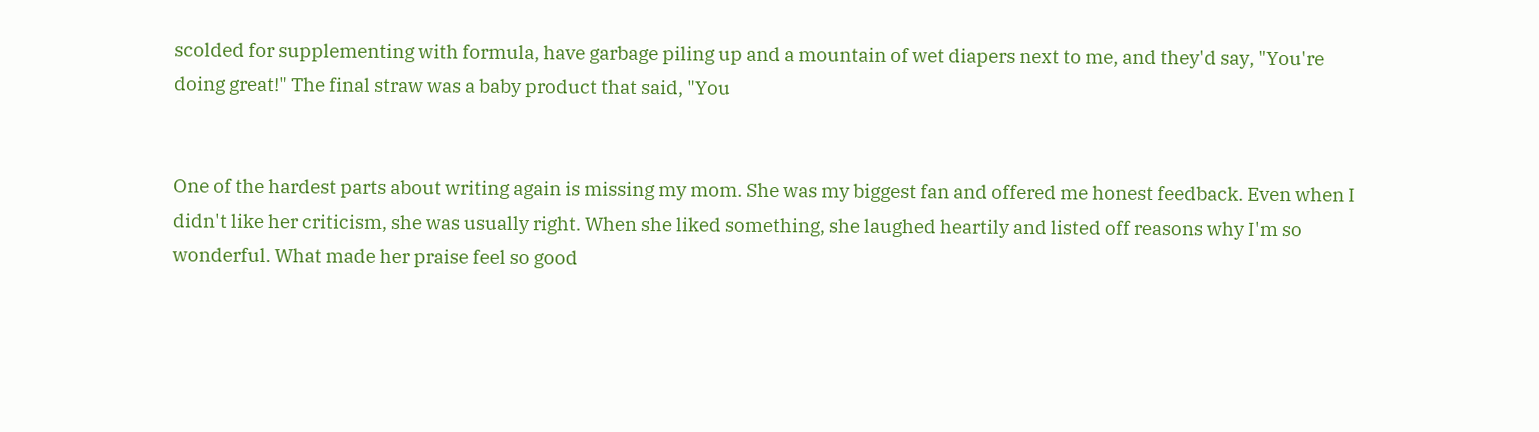scolded for supplementing with formula, have garbage piling up and a mountain of wet diapers next to me, and they'd say, "You're doing great!" The final straw was a baby product that said, "You


One of the hardest parts about writing again is missing my mom. She was my biggest fan and offered me honest feedback. Even when I didn't like her criticism, she was usually right. When she liked something, she laughed heartily and listed off reasons why I'm so wonderful. What made her praise feel so good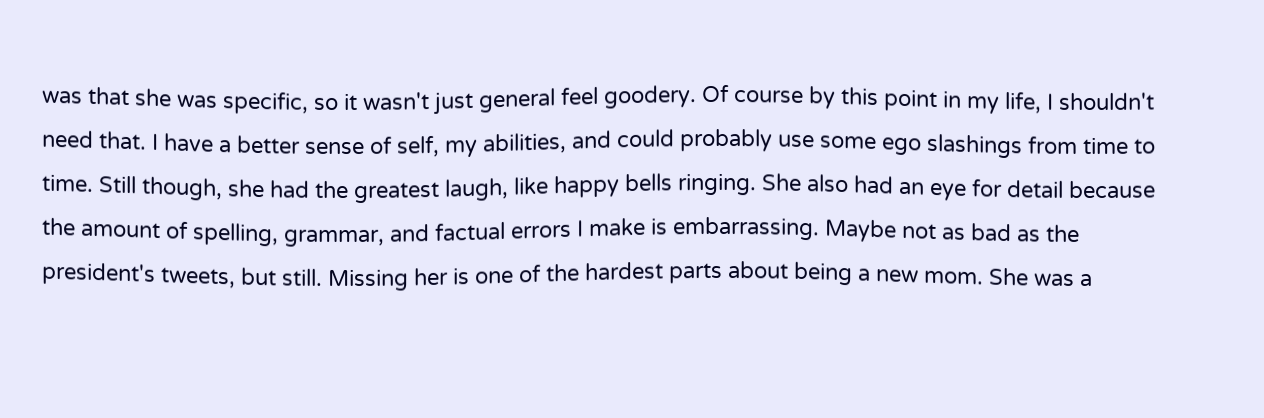was that she was specific, so it wasn't just general feel goodery. Of course by this point in my life, I shouldn't need that. I have a better sense of self, my abilities, and could probably use some ego slashings from time to time. Still though, she had the greatest laugh, like happy bells ringing. She also had an eye for detail because the amount of spelling, grammar, and factual errors I make is embarrassing. Maybe not as bad as the president's tweets, but still. Missing her is one of the hardest parts about being a new mom. She was a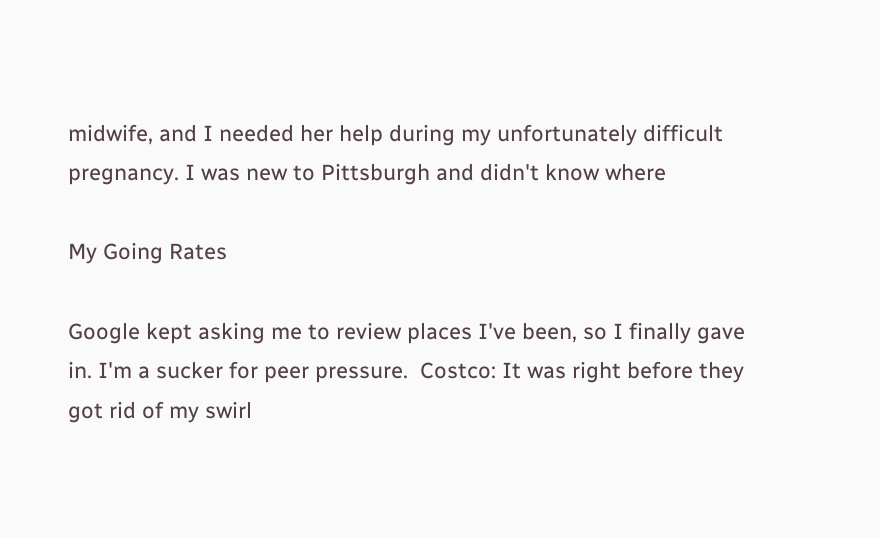midwife, and I needed her help during my unfortunately difficult pregnancy. I was new to Pittsburgh and didn't know where

My Going Rates

Google kept asking me to review places I've been, so I finally gave in. I'm a sucker for peer pressure.  Costco: It was right before they got rid of my swirl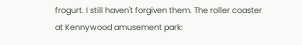frogurt. I still haven't forgiven them. The roller coaster at Kennywood amusement park: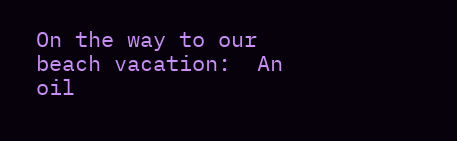On the way to our beach vacation:  An oil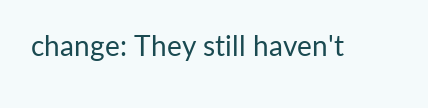change: They still haven't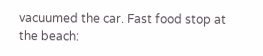vacuumed the car. Fast food stop at the beach: